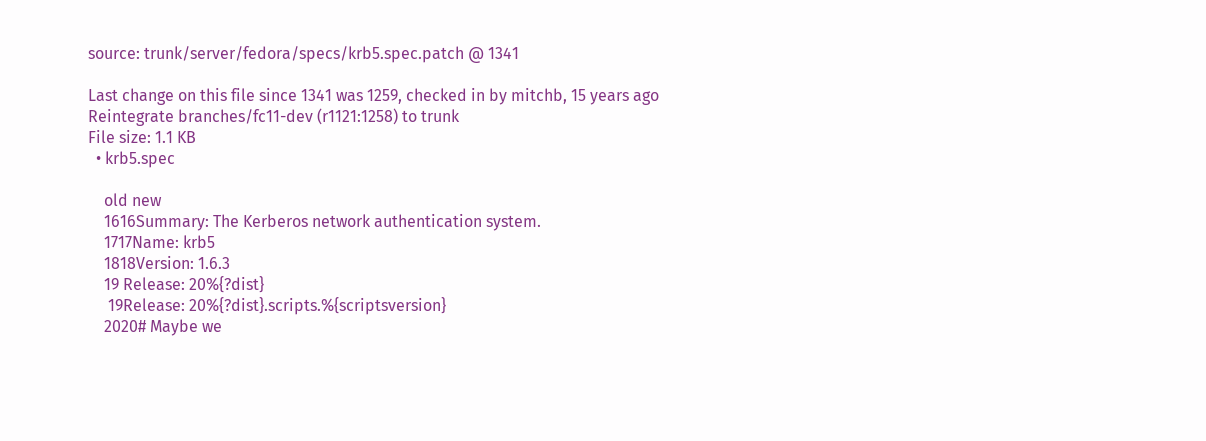source: trunk/server/fedora/specs/krb5.spec.patch @ 1341

Last change on this file since 1341 was 1259, checked in by mitchb, 15 years ago
Reintegrate branches/fc11-dev (r1121:1258) to trunk
File size: 1.1 KB
  • krb5.spec

    old new
    1616Summary: The Kerberos network authentication system.
    1717Name: krb5
    1818Version: 1.6.3
    19 Release: 20%{?dist}
     19Release: 20%{?dist}.scripts.%{scriptsversion}
    2020# Maybe we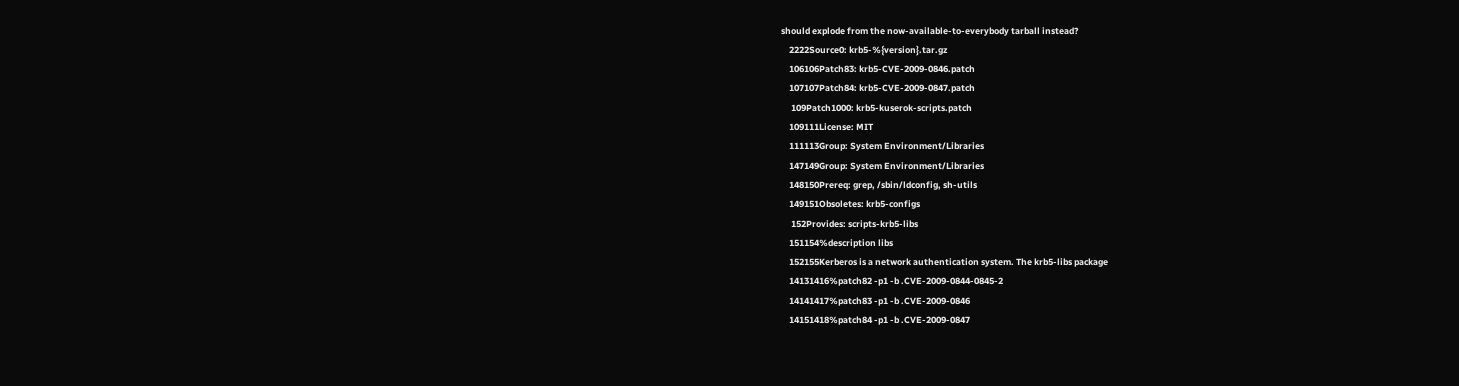should explode from the now-available-to-everybody tarball instead?
    2222Source0: krb5-%{version}.tar.gz
    106106Patch83: krb5-CVE-2009-0846.patch
    107107Patch84: krb5-CVE-2009-0847.patch
     109Patch1000: krb5-kuserok-scripts.patch
    109111License: MIT
    111113Group: System Environment/Libraries
    147149Group: System Environment/Libraries
    148150Prereq: grep, /sbin/ldconfig, sh-utils
    149151Obsoletes: krb5-configs
     152Provides: scripts-krb5-libs
    151154%description libs
    152155Kerberos is a network authentication system. The krb5-libs package
    14131416%patch82 -p1 -b .CVE-2009-0844-0845-2
    14141417%patch83 -p1 -b .CVE-2009-0846
    14151418%patch84 -p1 -b .CVE-2009-0847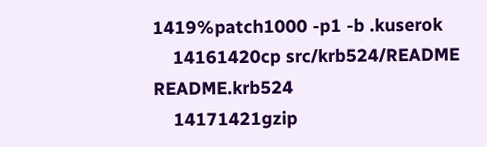1419%patch1000 -p1 -b .kuserok
    14161420cp src/krb524/README README.krb524
    14171421gzip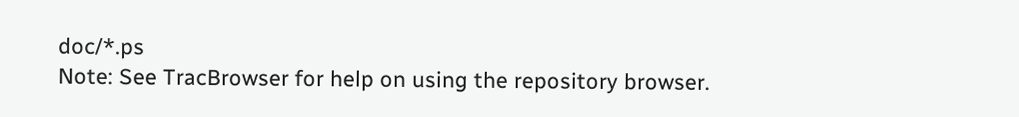doc/*.ps
Note: See TracBrowser for help on using the repository browser.